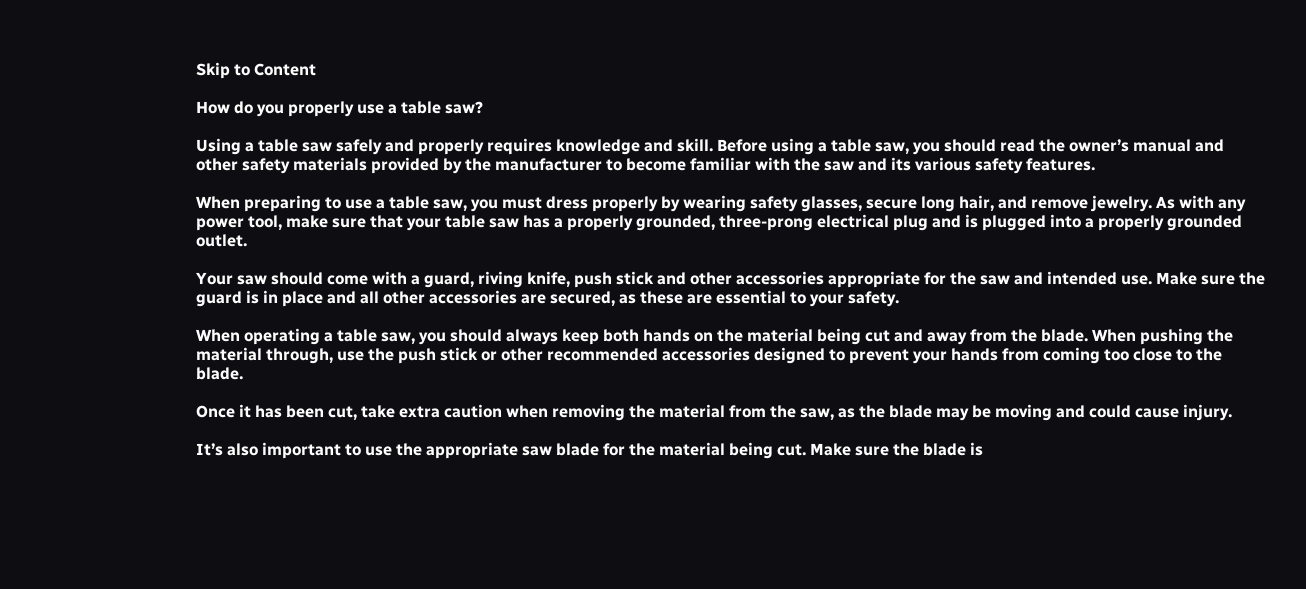Skip to Content

How do you properly use a table saw?

Using a table saw safely and properly requires knowledge and skill. Before using a table saw, you should read the owner’s manual and other safety materials provided by the manufacturer to become familiar with the saw and its various safety features.

When preparing to use a table saw, you must dress properly by wearing safety glasses, secure long hair, and remove jewelry. As with any power tool, make sure that your table saw has a properly grounded, three-prong electrical plug and is plugged into a properly grounded outlet.

Your saw should come with a guard, riving knife, push stick and other accessories appropriate for the saw and intended use. Make sure the guard is in place and all other accessories are secured, as these are essential to your safety.

When operating a table saw, you should always keep both hands on the material being cut and away from the blade. When pushing the material through, use the push stick or other recommended accessories designed to prevent your hands from coming too close to the blade.

Once it has been cut, take extra caution when removing the material from the saw, as the blade may be moving and could cause injury.

It’s also important to use the appropriate saw blade for the material being cut. Make sure the blade is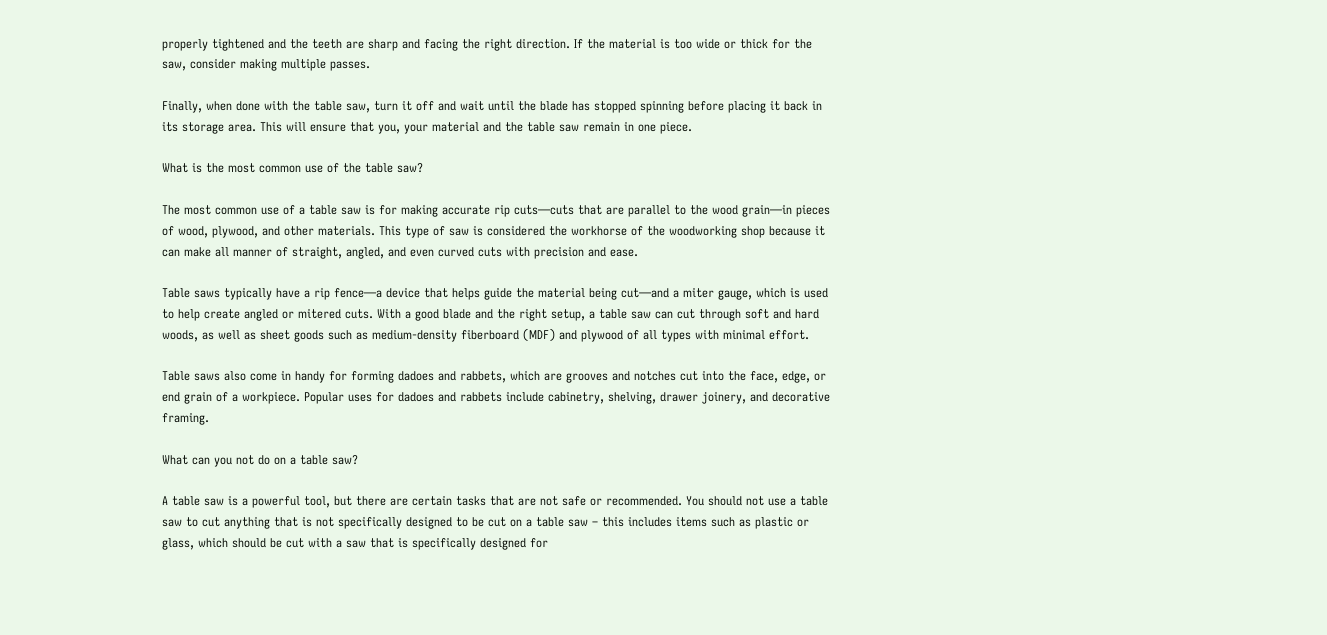properly tightened and the teeth are sharp and facing the right direction. If the material is too wide or thick for the saw, consider making multiple passes.

Finally, when done with the table saw, turn it off and wait until the blade has stopped spinning before placing it back in its storage area. This will ensure that you, your material and the table saw remain in one piece.

What is the most common use of the table saw?

The most common use of a table saw is for making accurate rip cuts—cuts that are parallel to the wood grain—in pieces of wood, plywood, and other materials. This type of saw is considered the workhorse of the woodworking shop because it can make all manner of straight, angled, and even curved cuts with precision and ease.

Table saws typically have a rip fence—a device that helps guide the material being cut—and a miter gauge, which is used to help create angled or mitered cuts. With a good blade and the right setup, a table saw can cut through soft and hard woods, as well as sheet goods such as medium-density fiberboard (MDF) and plywood of all types with minimal effort.

Table saws also come in handy for forming dadoes and rabbets, which are grooves and notches cut into the face, edge, or end grain of a workpiece. Popular uses for dadoes and rabbets include cabinetry, shelving, drawer joinery, and decorative framing.

What can you not do on a table saw?

A table saw is a powerful tool, but there are certain tasks that are not safe or recommended. You should not use a table saw to cut anything that is not specifically designed to be cut on a table saw – this includes items such as plastic or glass, which should be cut with a saw that is specifically designed for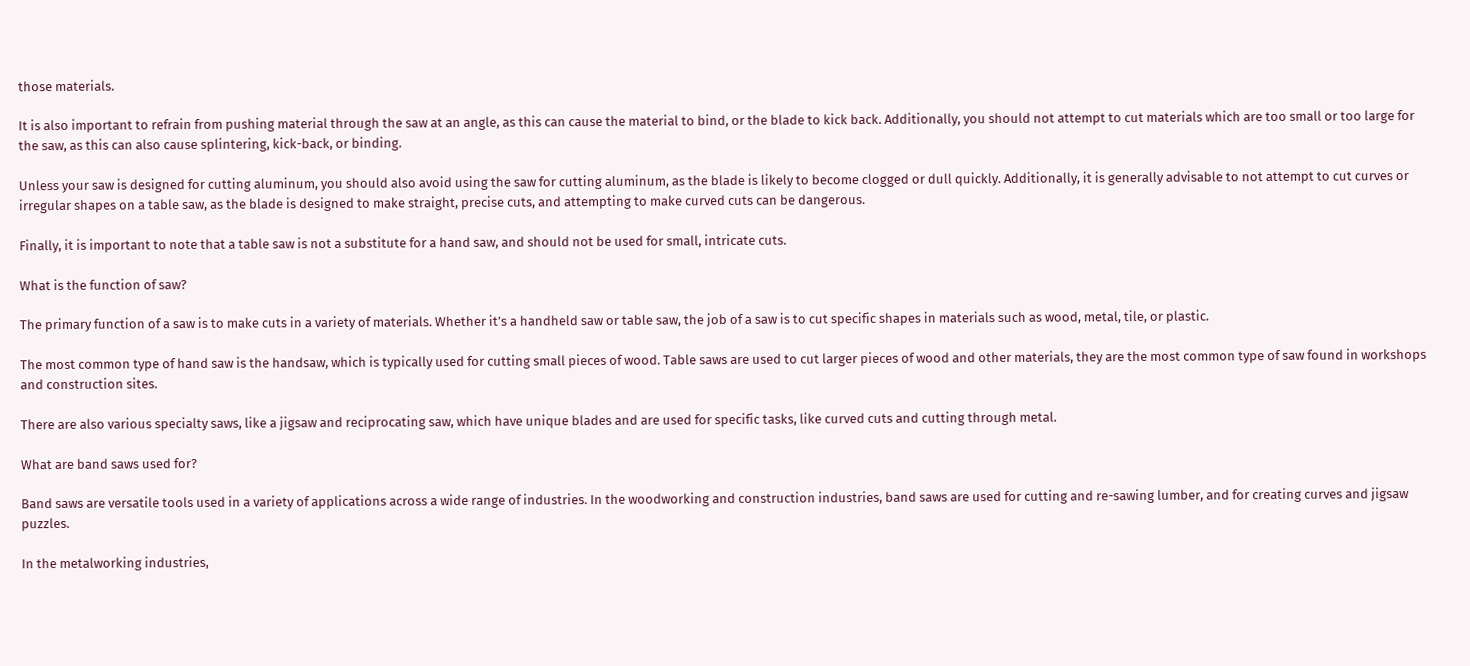those materials.

It is also important to refrain from pushing material through the saw at an angle, as this can cause the material to bind, or the blade to kick back. Additionally, you should not attempt to cut materials which are too small or too large for the saw, as this can also cause splintering, kick-back, or binding.

Unless your saw is designed for cutting aluminum, you should also avoid using the saw for cutting aluminum, as the blade is likely to become clogged or dull quickly. Additionally, it is generally advisable to not attempt to cut curves or irregular shapes on a table saw, as the blade is designed to make straight, precise cuts, and attempting to make curved cuts can be dangerous.

Finally, it is important to note that a table saw is not a substitute for a hand saw, and should not be used for small, intricate cuts.

What is the function of saw?

The primary function of a saw is to make cuts in a variety of materials. Whether it’s a handheld saw or table saw, the job of a saw is to cut specific shapes in materials such as wood, metal, tile, or plastic.

The most common type of hand saw is the handsaw, which is typically used for cutting small pieces of wood. Table saws are used to cut larger pieces of wood and other materials, they are the most common type of saw found in workshops and construction sites.

There are also various specialty saws, like a jigsaw and reciprocating saw, which have unique blades and are used for specific tasks, like curved cuts and cutting through metal.

What are band saws used for?

Band saws are versatile tools used in a variety of applications across a wide range of industries. In the woodworking and construction industries, band saws are used for cutting and re-sawing lumber, and for creating curves and jigsaw puzzles.

In the metalworking industries,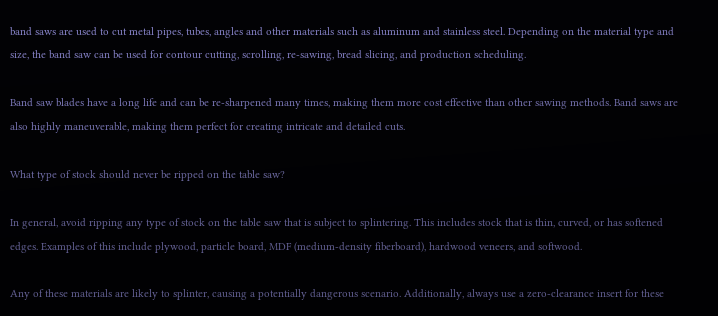band saws are used to cut metal pipes, tubes, angles and other materials such as aluminum and stainless steel. Depending on the material type and size, the band saw can be used for contour cutting, scrolling, re-sawing, bread slicing, and production scheduling.

Band saw blades have a long life and can be re-sharpened many times, making them more cost effective than other sawing methods. Band saws are also highly maneuverable, making them perfect for creating intricate and detailed cuts.

What type of stock should never be ripped on the table saw?

In general, avoid ripping any type of stock on the table saw that is subject to splintering. This includes stock that is thin, curved, or has softened edges. Examples of this include plywood, particle board, MDF (medium-density fiberboard), hardwood veneers, and softwood.

Any of these materials are likely to splinter, causing a potentially dangerous scenario. Additionally, always use a zero-clearance insert for these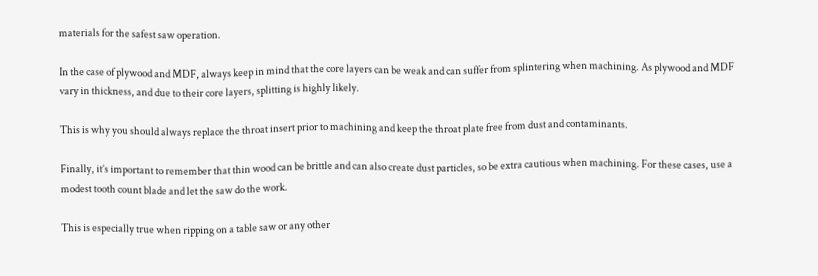materials for the safest saw operation.

In the case of plywood and MDF, always keep in mind that the core layers can be weak and can suffer from splintering when machining. As plywood and MDF vary in thickness, and due to their core layers, splitting is highly likely.

This is why you should always replace the throat insert prior to machining and keep the throat plate free from dust and contaminants.

Finally, it’s important to remember that thin wood can be brittle and can also create dust particles, so be extra cautious when machining. For these cases, use a modest tooth count blade and let the saw do the work.

This is especially true when ripping on a table saw or any other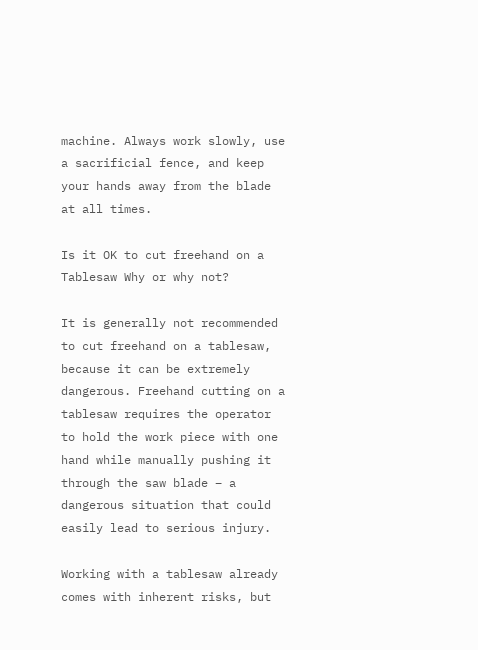machine. Always work slowly, use a sacrificial fence, and keep your hands away from the blade at all times.

Is it OK to cut freehand on a Tablesaw Why or why not?

It is generally not recommended to cut freehand on a tablesaw, because it can be extremely dangerous. Freehand cutting on a tablesaw requires the operator to hold the work piece with one hand while manually pushing it through the saw blade – a dangerous situation that could easily lead to serious injury.

Working with a tablesaw already comes with inherent risks, but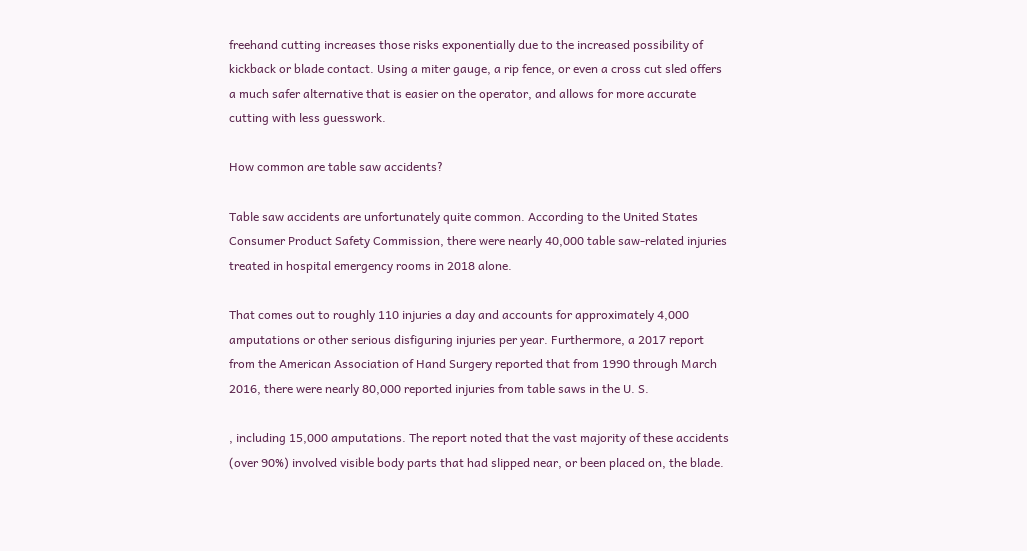freehand cutting increases those risks exponentially due to the increased possibility of kickback or blade contact. Using a miter gauge, a rip fence, or even a cross cut sled offers a much safer alternative that is easier on the operator, and allows for more accurate cutting with less guesswork.

How common are table saw accidents?

Table saw accidents are unfortunately quite common. According to the United States Consumer Product Safety Commission, there were nearly 40,000 table saw-related injuries treated in hospital emergency rooms in 2018 alone.

That comes out to roughly 110 injuries a day and accounts for approximately 4,000 amputations or other serious disfiguring injuries per year. Furthermore, a 2017 report from the American Association of Hand Surgery reported that from 1990 through March 2016, there were nearly 80,000 reported injuries from table saws in the U. S.

, including 15,000 amputations. The report noted that the vast majority of these accidents (over 90%) involved visible body parts that had slipped near, or been placed on, the blade.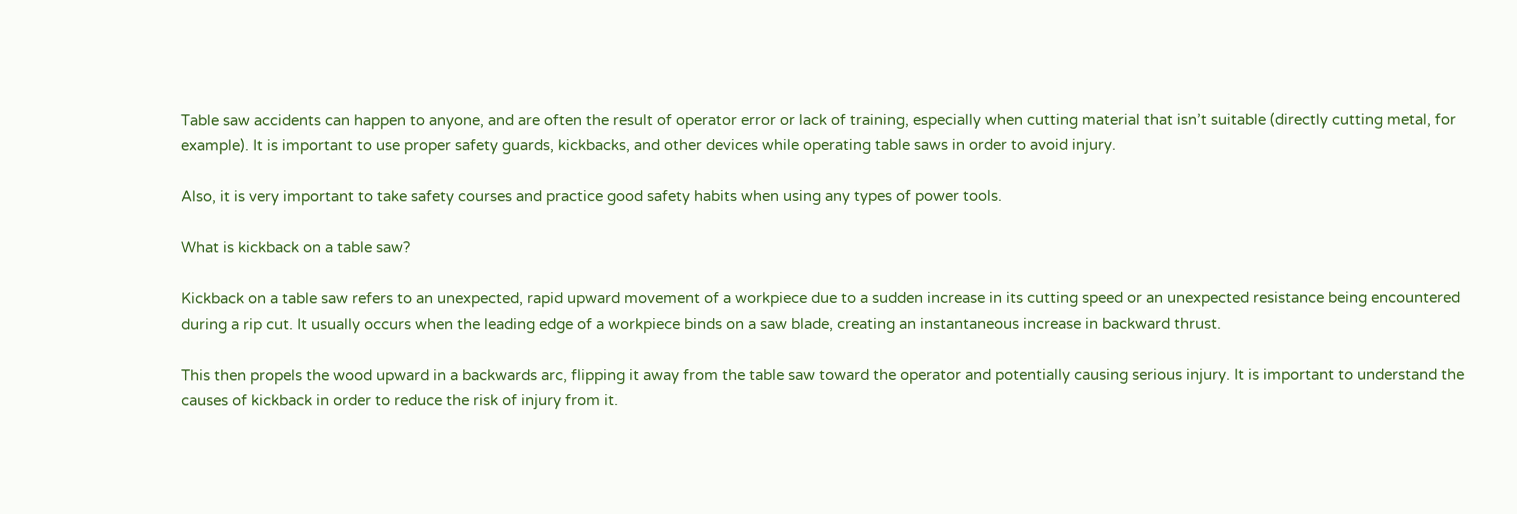Table saw accidents can happen to anyone, and are often the result of operator error or lack of training, especially when cutting material that isn’t suitable (directly cutting metal, for example). It is important to use proper safety guards, kickbacks, and other devices while operating table saws in order to avoid injury.

Also, it is very important to take safety courses and practice good safety habits when using any types of power tools.

What is kickback on a table saw?

Kickback on a table saw refers to an unexpected, rapid upward movement of a workpiece due to a sudden increase in its cutting speed or an unexpected resistance being encountered during a rip cut. It usually occurs when the leading edge of a workpiece binds on a saw blade, creating an instantaneous increase in backward thrust.

This then propels the wood upward in a backwards arc, flipping it away from the table saw toward the operator and potentially causing serious injury. It is important to understand the causes of kickback in order to reduce the risk of injury from it.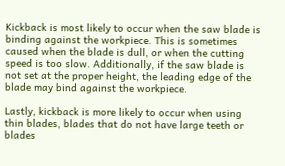Kickback is most likely to occur when the saw blade is binding against the workpiece. This is sometimes caused when the blade is dull, or when the cutting speed is too slow. Additionally, if the saw blade is not set at the proper height, the leading edge of the blade may bind against the workpiece.

Lastly, kickback is more likely to occur when using thin blades, blades that do not have large teeth or blades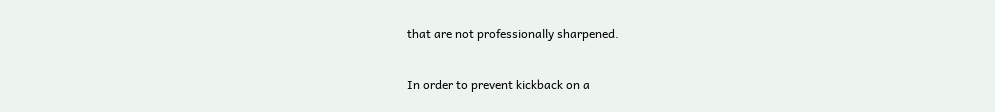that are not professionally sharpened.

In order to prevent kickback on a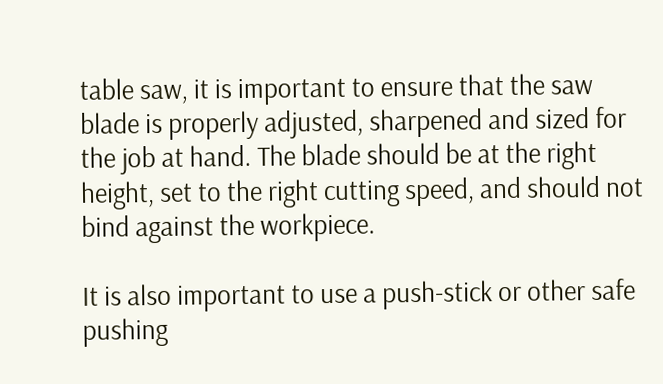table saw, it is important to ensure that the saw blade is properly adjusted, sharpened and sized for the job at hand. The blade should be at the right height, set to the right cutting speed, and should not bind against the workpiece.

It is also important to use a push-stick or other safe pushing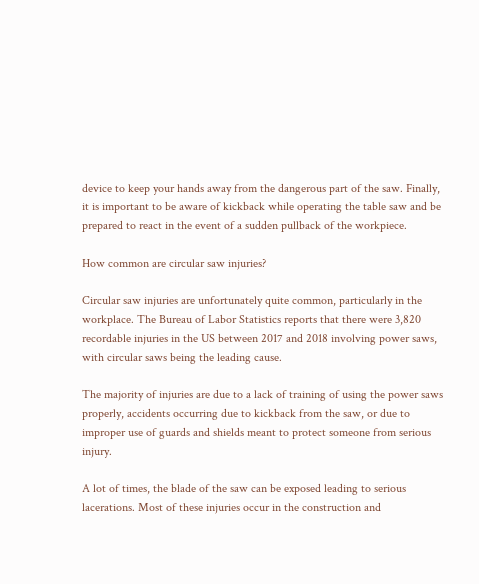device to keep your hands away from the dangerous part of the saw. Finally, it is important to be aware of kickback while operating the table saw and be prepared to react in the event of a sudden pullback of the workpiece.

How common are circular saw injuries?

Circular saw injuries are unfortunately quite common, particularly in the workplace. The Bureau of Labor Statistics reports that there were 3,820 recordable injuries in the US between 2017 and 2018 involving power saws, with circular saws being the leading cause.

The majority of injuries are due to a lack of training of using the power saws properly, accidents occurring due to kickback from the saw, or due to improper use of guards and shields meant to protect someone from serious injury.

A lot of times, the blade of the saw can be exposed leading to serious lacerations. Most of these injuries occur in the construction and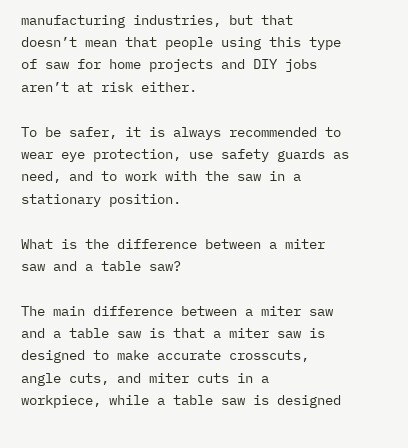manufacturing industries, but that doesn’t mean that people using this type of saw for home projects and DIY jobs aren’t at risk either.

To be safer, it is always recommended to wear eye protection, use safety guards as need, and to work with the saw in a stationary position.

What is the difference between a miter saw and a table saw?

The main difference between a miter saw and a table saw is that a miter saw is designed to make accurate crosscuts, angle cuts, and miter cuts in a workpiece, while a table saw is designed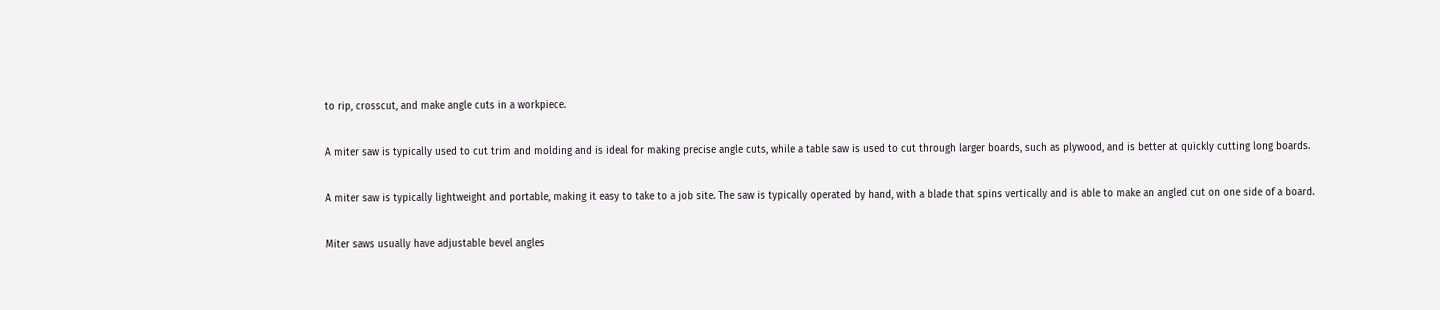to rip, crosscut, and make angle cuts in a workpiece.

A miter saw is typically used to cut trim and molding and is ideal for making precise angle cuts, while a table saw is used to cut through larger boards, such as plywood, and is better at quickly cutting long boards.

A miter saw is typically lightweight and portable, making it easy to take to a job site. The saw is typically operated by hand, with a blade that spins vertically and is able to make an angled cut on one side of a board.

Miter saws usually have adjustable bevel angles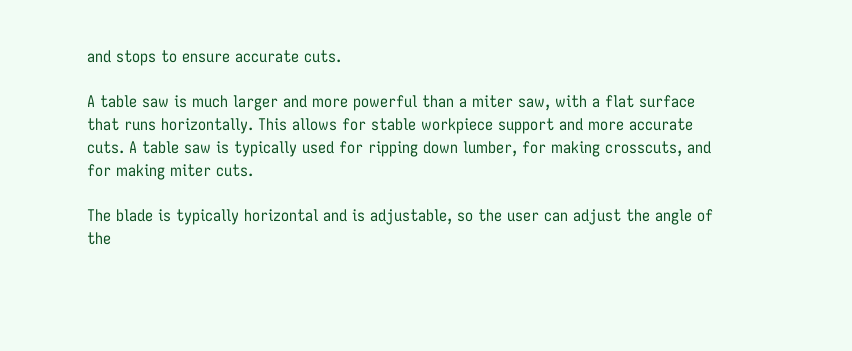and stops to ensure accurate cuts.

A table saw is much larger and more powerful than a miter saw, with a flat surface that runs horizontally. This allows for stable workpiece support and more accurate cuts. A table saw is typically used for ripping down lumber, for making crosscuts, and for making miter cuts.

The blade is typically horizontal and is adjustable, so the user can adjust the angle of the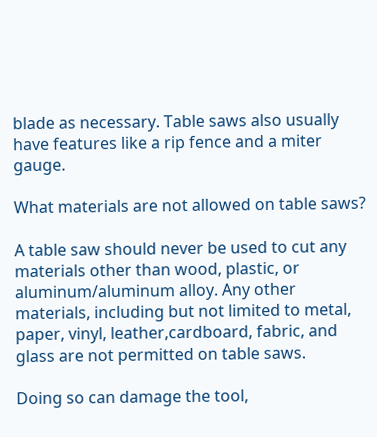blade as necessary. Table saws also usually have features like a rip fence and a miter gauge.

What materials are not allowed on table saws?

A table saw should never be used to cut any materials other than wood, plastic, or aluminum/aluminum alloy. Any other materials, including but not limited to metal, paper, vinyl, leather,cardboard, fabric, and glass are not permitted on table saws.

Doing so can damage the tool,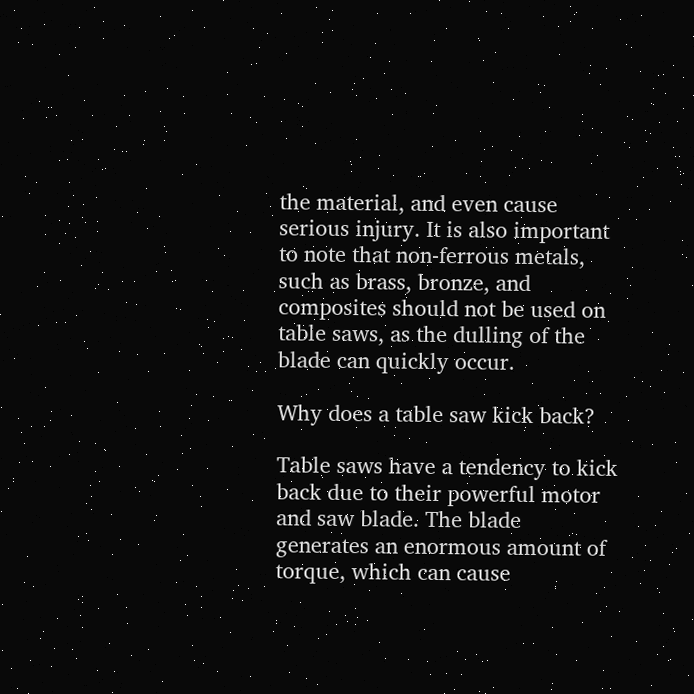the material, and even cause serious injury. It is also important to note that non-ferrous metals, such as brass, bronze, and composites should not be used on table saws, as the dulling of the blade can quickly occur.

Why does a table saw kick back?

Table saws have a tendency to kick back due to their powerful motor and saw blade. The blade generates an enormous amount of torque, which can cause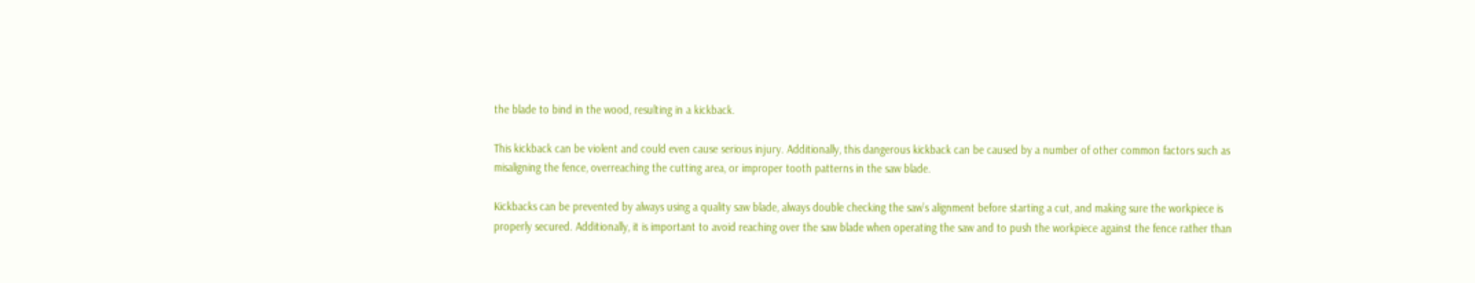the blade to bind in the wood, resulting in a kickback.

This kickback can be violent and could even cause serious injury. Additionally, this dangerous kickback can be caused by a number of other common factors such as misaligning the fence, overreaching the cutting area, or improper tooth patterns in the saw blade.

Kickbacks can be prevented by always using a quality saw blade, always double checking the saw’s alignment before starting a cut, and making sure the workpiece is properly secured. Additionally, it is important to avoid reaching over the saw blade when operating the saw and to push the workpiece against the fence rather than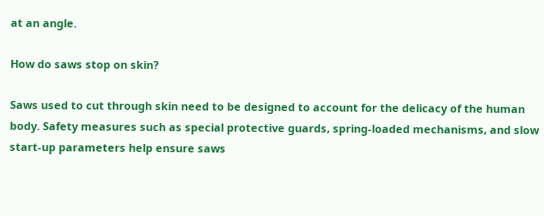at an angle.

How do saws stop on skin?

Saws used to cut through skin need to be designed to account for the delicacy of the human body. Safety measures such as special protective guards, spring-loaded mechanisms, and slow start-up parameters help ensure saws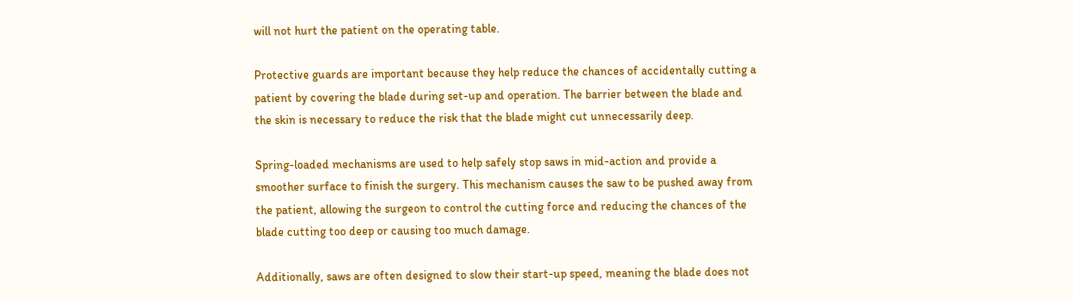will not hurt the patient on the operating table.

Protective guards are important because they help reduce the chances of accidentally cutting a patient by covering the blade during set-up and operation. The barrier between the blade and the skin is necessary to reduce the risk that the blade might cut unnecessarily deep.

Spring-loaded mechanisms are used to help safely stop saws in mid-action and provide a smoother surface to finish the surgery. This mechanism causes the saw to be pushed away from the patient, allowing the surgeon to control the cutting force and reducing the chances of the blade cutting too deep or causing too much damage.

Additionally, saws are often designed to slow their start-up speed, meaning the blade does not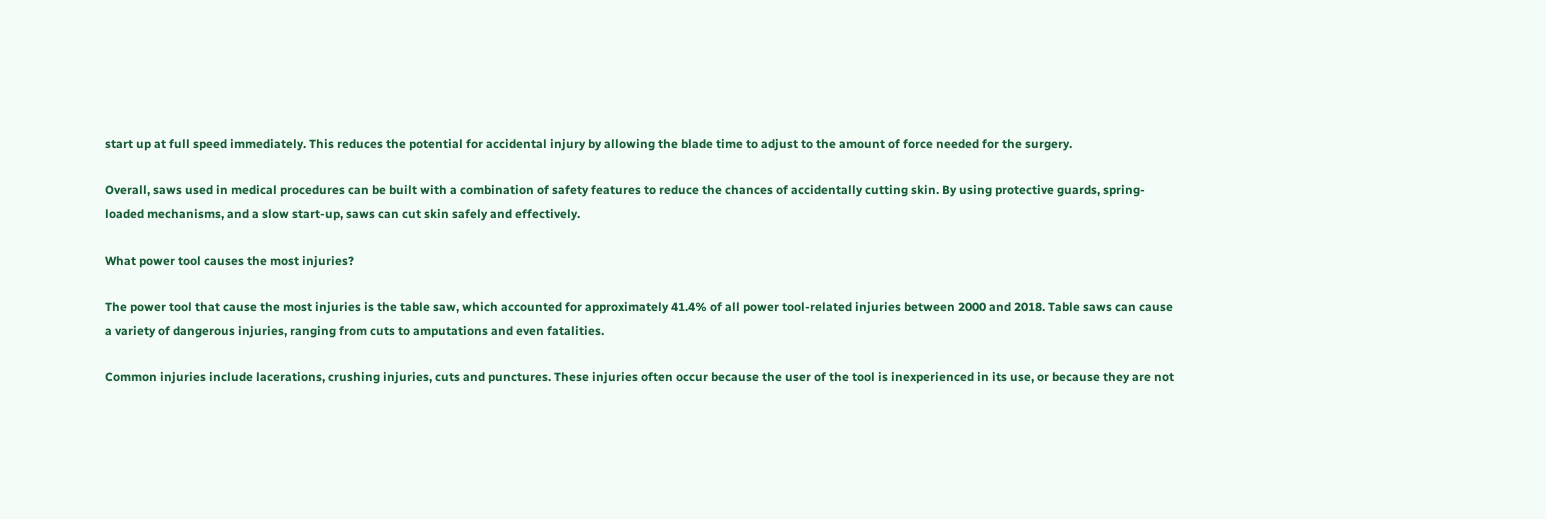start up at full speed immediately. This reduces the potential for accidental injury by allowing the blade time to adjust to the amount of force needed for the surgery.

Overall, saws used in medical procedures can be built with a combination of safety features to reduce the chances of accidentally cutting skin. By using protective guards, spring-loaded mechanisms, and a slow start-up, saws can cut skin safely and effectively.

What power tool causes the most injuries?

The power tool that cause the most injuries is the table saw, which accounted for approximately 41.4% of all power tool-related injuries between 2000 and 2018. Table saws can cause a variety of dangerous injuries, ranging from cuts to amputations and even fatalities.

Common injuries include lacerations, crushing injuries, cuts and punctures. These injuries often occur because the user of the tool is inexperienced in its use, or because they are not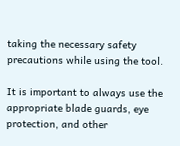taking the necessary safety precautions while using the tool.

It is important to always use the appropriate blade guards, eye protection, and other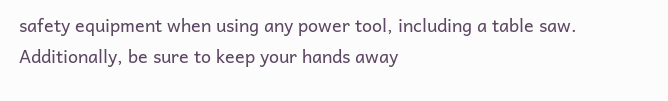safety equipment when using any power tool, including a table saw. Additionally, be sure to keep your hands away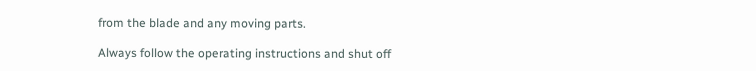from the blade and any moving parts.

Always follow the operating instructions and shut off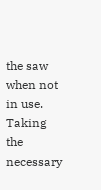the saw when not in use. Taking the necessary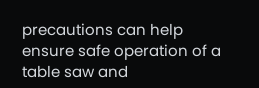precautions can help ensure safe operation of a table saw and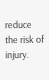reduce the risk of injury.